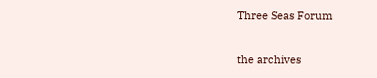Three Seas Forum

the archives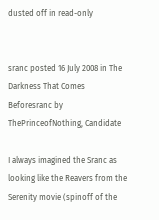dusted off in read-only


sranc posted 16 July 2008 in The Darkness That Comes Beforesranc by ThePrinceofNothing, Candidate

I always imagined the Sranc as looking like the Reavers from the Serenity movie (spinoff of the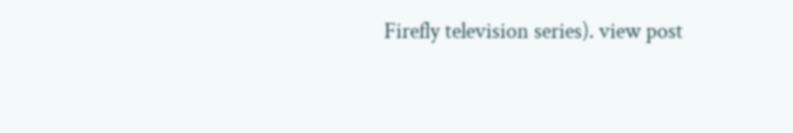Firefly television series). view post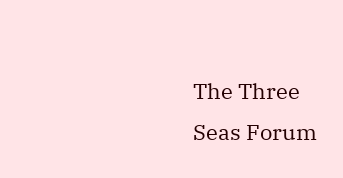The Three Seas Forum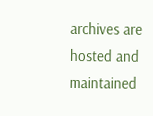archives are hosted and maintained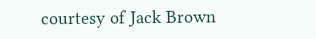courtesy of Jack Brown